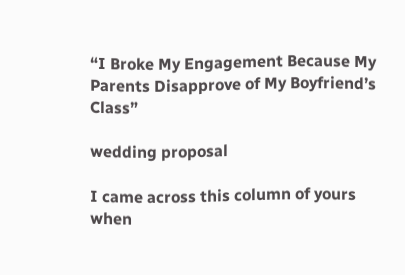“I Broke My Engagement Because My Parents Disapprove of My Boyfriend’s Class”

wedding proposal

I came across this column of yours when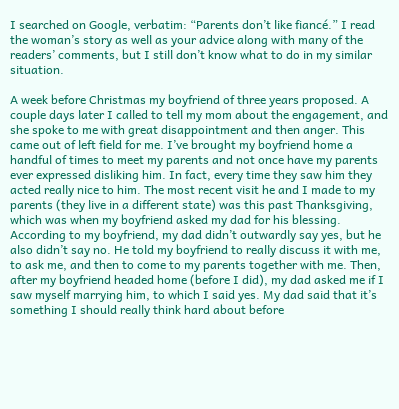I searched on Google, verbatim: “Parents don’t like fiancé.” I read the woman’s story as well as your advice along with many of the readers’ comments, but I still don’t know what to do in my similar situation.

A week before Christmas my boyfriend of three years proposed. A couple days later I called to tell my mom about the engagement, and she spoke to me with great disappointment and then anger. This came out of left field for me. I’ve brought my boyfriend home a handful of times to meet my parents and not once have my parents ever expressed disliking him. In fact, every time they saw him they acted really nice to him. The most recent visit he and I made to my parents (they live in a different state) was this past Thanksgiving, which was when my boyfriend asked my dad for his blessing. According to my boyfriend, my dad didn’t outwardly say yes, but he also didn’t say no. He told my boyfriend to really discuss it with me, to ask me, and then to come to my parents together with me. Then, after my boyfriend headed home (before I did), my dad asked me if I saw myself marrying him, to which I said yes. My dad said that it’s something I should really think hard about before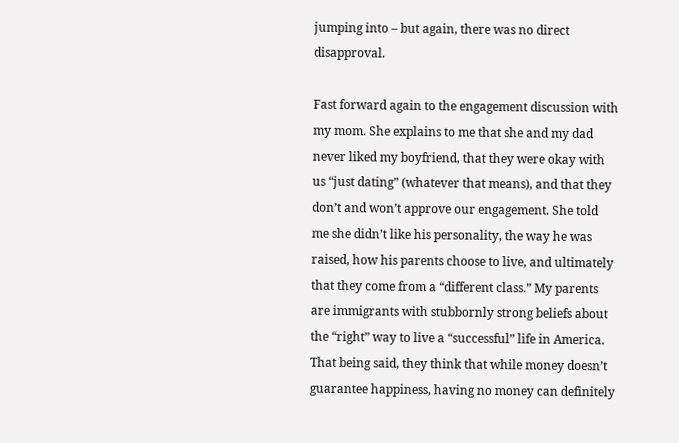jumping into – but again, there was no direct disapproval.

Fast forward again to the engagement discussion with my mom. She explains to me that she and my dad never liked my boyfriend, that they were okay with us “just dating” (whatever that means), and that they don’t and won’t approve our engagement. She told me she didn’t like his personality, the way he was raised, how his parents choose to live, and ultimately that they come from a “different class.” My parents are immigrants with stubbornly strong beliefs about the “right” way to live a “successful” life in America. That being said, they think that while money doesn’t guarantee happiness, having no money can definitely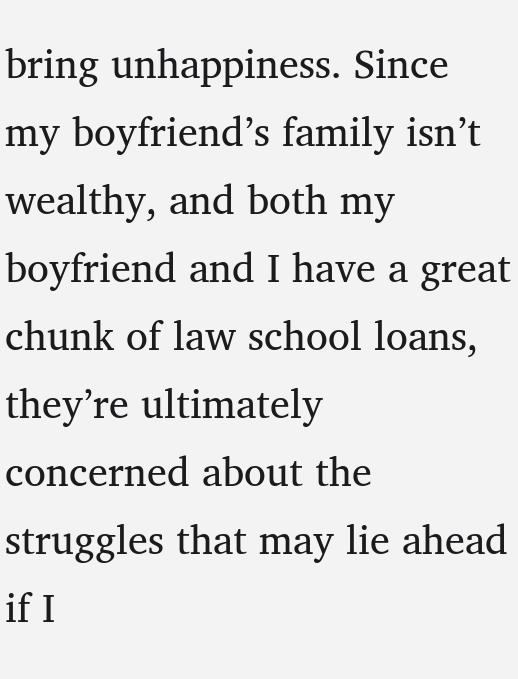bring unhappiness. Since my boyfriend’s family isn’t wealthy, and both my boyfriend and I have a great chunk of law school loans, they’re ultimately concerned about the struggles that may lie ahead if I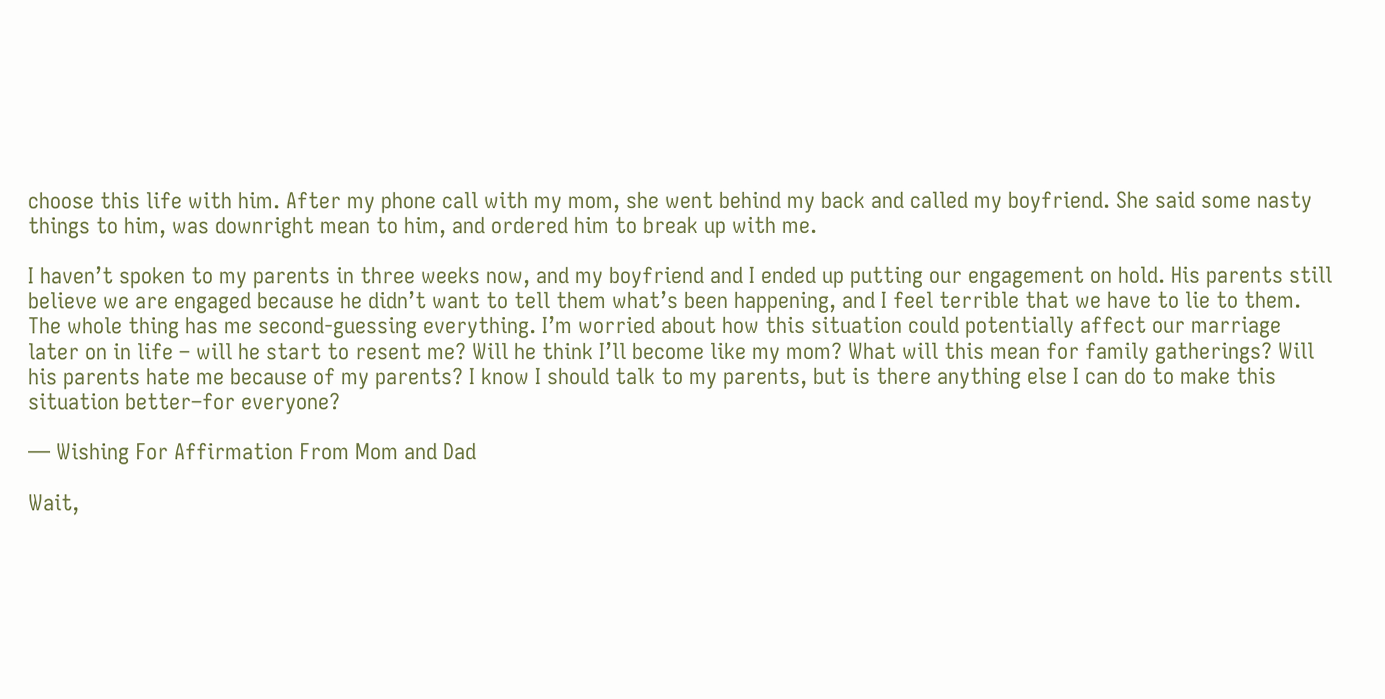choose this life with him. After my phone call with my mom, she went behind my back and called my boyfriend. She said some nasty things to him, was downright mean to him, and ordered him to break up with me.

I haven’t spoken to my parents in three weeks now, and my boyfriend and I ended up putting our engagement on hold. His parents still believe we are engaged because he didn’t want to tell them what’s been happening, and I feel terrible that we have to lie to them. The whole thing has me second-guessing everything. I’m worried about how this situation could potentially affect our marriage later on in life – will he start to resent me? Will he think I’ll become like my mom? What will this mean for family gatherings? Will his parents hate me because of my parents? I know I should talk to my parents, but is there anything else I can do to make this situation better–for everyone?

— Wishing For Affirmation From Mom and Dad

Wait,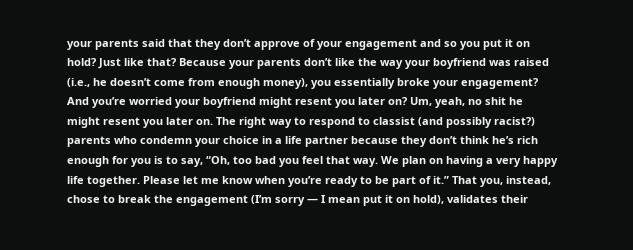your parents said that they don’t approve of your engagement and so you put it on hold? Just like that? Because your parents don’t like the way your boyfriend was raised (i.e., he doesn’t come from enough money), you essentially broke your engagement? And you’re worried your boyfriend might resent you later on? Um, yeah, no shit he might resent you later on. The right way to respond to classist (and possibly racist?) parents who condemn your choice in a life partner because they don’t think he’s rich enough for you is to say, “Oh, too bad you feel that way. We plan on having a very happy life together. Please let me know when you’re ready to be part of it.” That you, instead, chose to break the engagement (I’m sorry — I mean put it on hold), validates their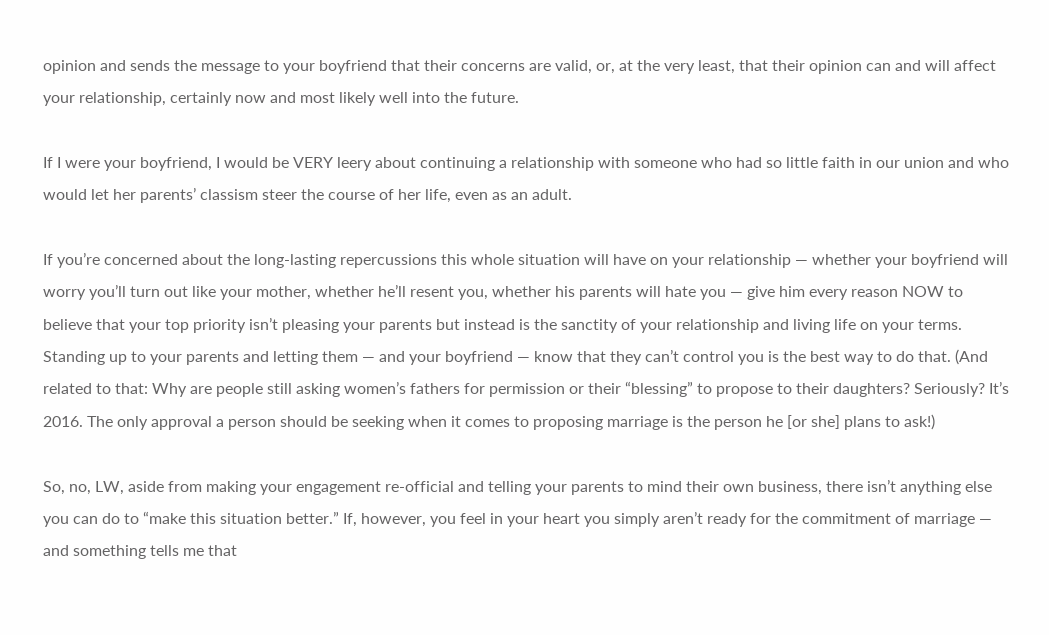opinion and sends the message to your boyfriend that their concerns are valid, or, at the very least, that their opinion can and will affect your relationship, certainly now and most likely well into the future.

If I were your boyfriend, I would be VERY leery about continuing a relationship with someone who had so little faith in our union and who would let her parents’ classism steer the course of her life, even as an adult.

If you’re concerned about the long-lasting repercussions this whole situation will have on your relationship — whether your boyfriend will worry you’ll turn out like your mother, whether he’ll resent you, whether his parents will hate you — give him every reason NOW to believe that your top priority isn’t pleasing your parents but instead is the sanctity of your relationship and living life on your terms. Standing up to your parents and letting them — and your boyfriend — know that they can’t control you is the best way to do that. (And related to that: Why are people still asking women’s fathers for permission or their “blessing” to propose to their daughters? Seriously? It’s 2016. The only approval a person should be seeking when it comes to proposing marriage is the person he [or she] plans to ask!)

So, no, LW, aside from making your engagement re-official and telling your parents to mind their own business, there isn’t anything else you can do to “make this situation better.” If, however, you feel in your heart you simply aren’t ready for the commitment of marriage — and something tells me that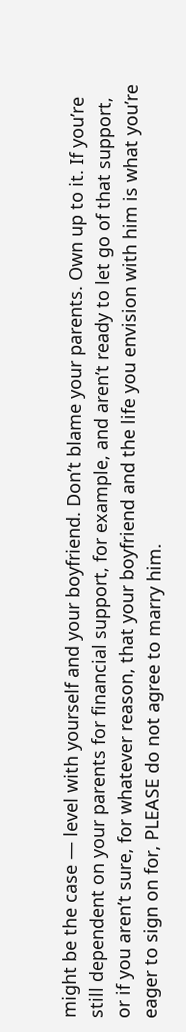might be the case — level with yourself and your boyfriend. Don’t blame your parents. Own up to it. If you’re still dependent on your parents for financial support, for example, and aren’t ready to let go of that support, or if you aren’t sure, for whatever reason, that your boyfriend and the life you envision with him is what you’re eager to sign on for, PLEASE do not agree to marry him.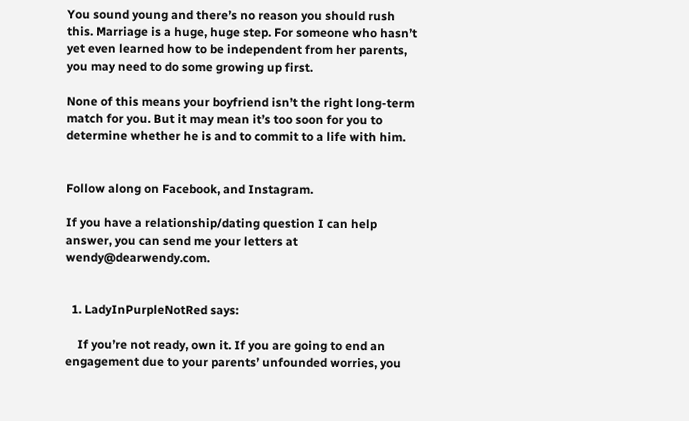You sound young and there’s no reason you should rush this. Marriage is a huge, huge step. For someone who hasn’t yet even learned how to be independent from her parents, you may need to do some growing up first.

None of this means your boyfriend isn’t the right long-term match for you. But it may mean it’s too soon for you to determine whether he is and to commit to a life with him.


Follow along on Facebook, and Instagram.

If you have a relationship/dating question I can help answer, you can send me your letters at wendy@dearwendy.com.


  1. LadyInPurpleNotRed says:

    If you’re not ready, own it. If you are going to end an engagement due to your parents’ unfounded worries, you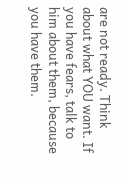are not ready. Think about what YOU want. If you have fears, talk to him about them, because you have them.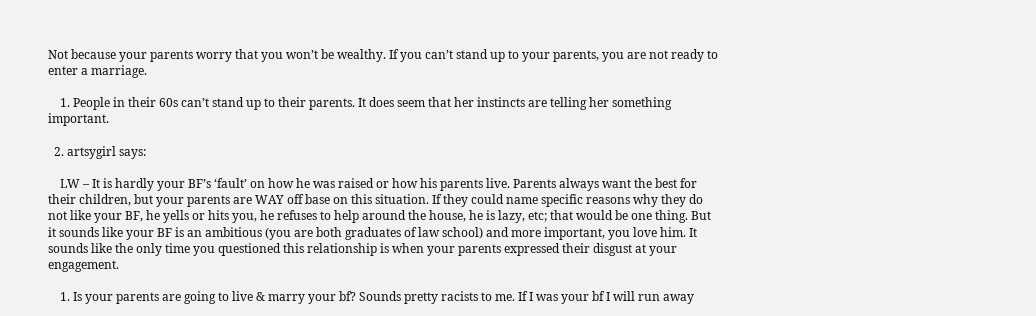Not because your parents worry that you won’t be wealthy. If you can’t stand up to your parents, you are not ready to enter a marriage.

    1. People in their 60s can’t stand up to their parents. It does seem that her instincts are telling her something important.

  2. artsygirl says:

    LW – It is hardly your BF’s ‘fault’ on how he was raised or how his parents live. Parents always want the best for their children, but your parents are WAY off base on this situation. If they could name specific reasons why they do not like your BF, he yells or hits you, he refuses to help around the house, he is lazy, etc; that would be one thing. But it sounds like your BF is an ambitious (you are both graduates of law school) and more important, you love him. It sounds like the only time you questioned this relationship is when your parents expressed their disgust at your engagement.

    1. Is your parents are going to live & marry your bf? Sounds pretty racists to me. If I was your bf I will run away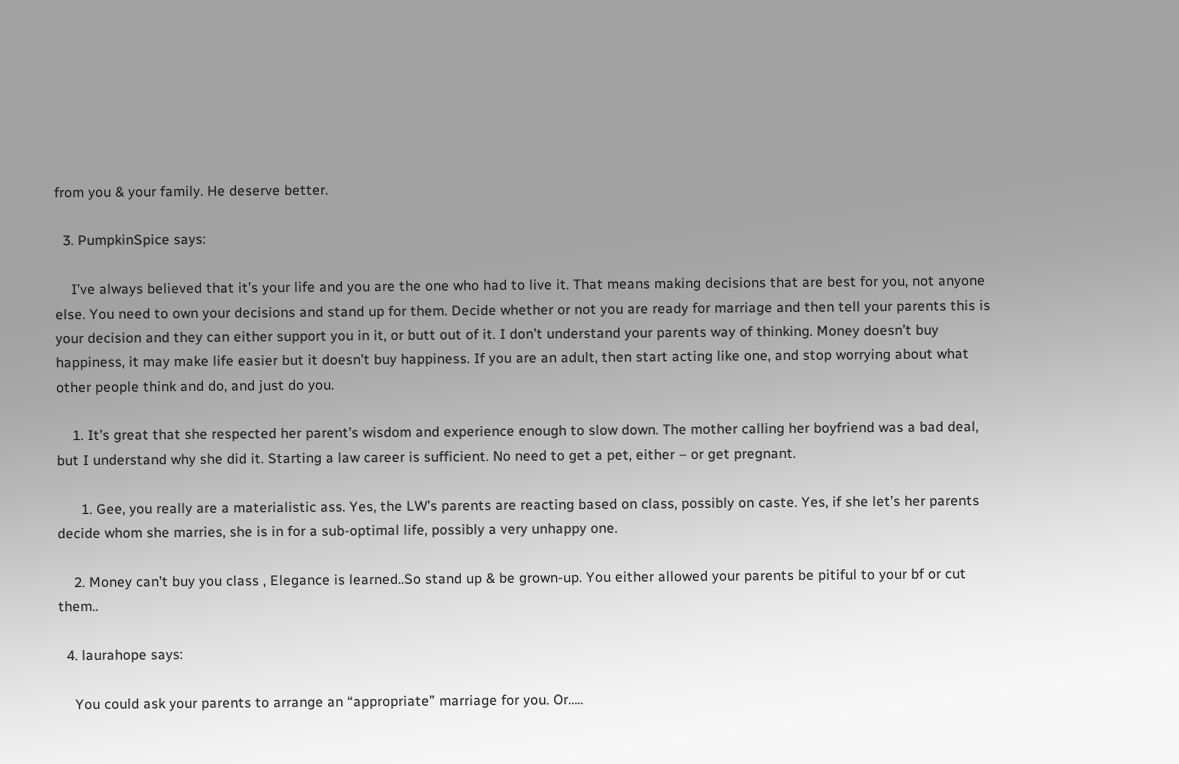from you & your family. He deserve better.

  3. PumpkinSpice says:

    I’ve always believed that it’s your life and you are the one who had to live it. That means making decisions that are best for you, not anyone else. You need to own your decisions and stand up for them. Decide whether or not you are ready for marriage and then tell your parents this is your decision and they can either support you in it, or butt out of it. I don’t understand your parents way of thinking. Money doesn’t buy happiness, it may make life easier but it doesn’t buy happiness. If you are an adult, then start acting like one, and stop worrying about what other people think and do, and just do you.

    1. It’s great that she respected her parent’s wisdom and experience enough to slow down. The mother calling her boyfriend was a bad deal, but I understand why she did it. Starting a law career is sufficient. No need to get a pet, either – or get pregnant.

      1. Gee, you really are a materialistic ass. Yes, the LW’s parents are reacting based on class, possibly on caste. Yes, if she let’s her parents decide whom she marries, she is in for a sub-optimal life, possibly a very unhappy one.

    2. Money can’t buy you class , Elegance is learned..So stand up & be grown-up. You either allowed your parents be pitiful to your bf or cut them..

  4. laurahope says:

    You could ask your parents to arrange an “appropriate” marriage for you. Or…..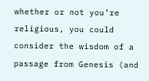whether or not you’re religious, you could consider the wisdom of a passage from Genesis (and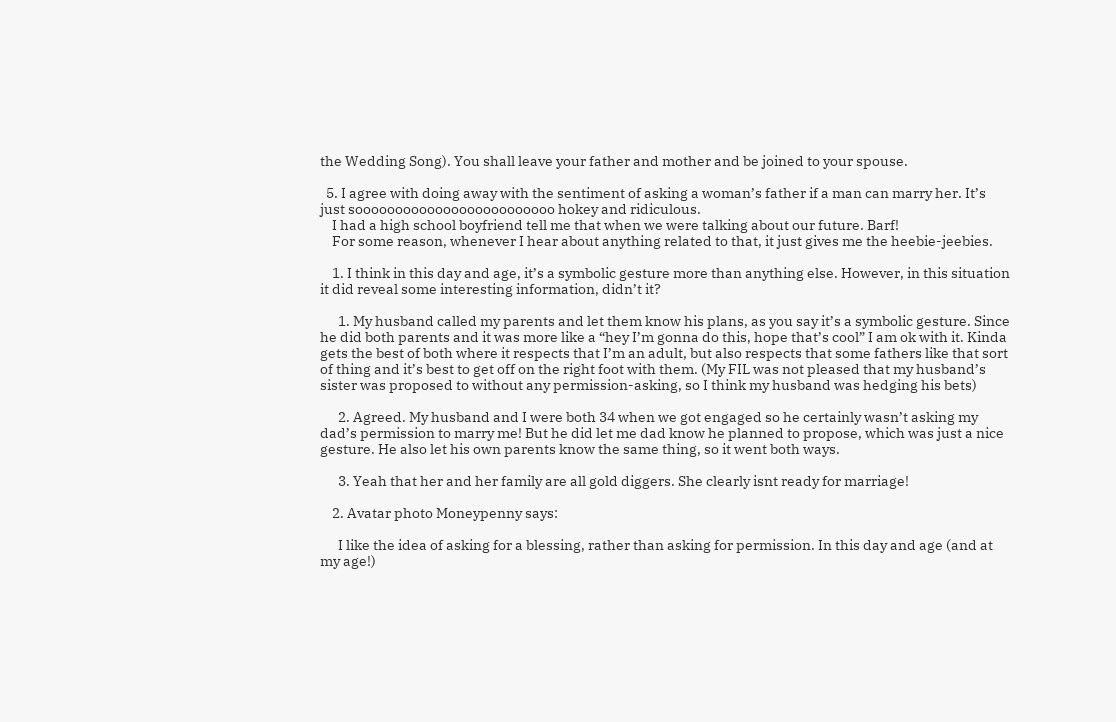the Wedding Song). You shall leave your father and mother and be joined to your spouse.

  5. I agree with doing away with the sentiment of asking a woman’s father if a man can marry her. It’s just sooooooooooooooooooooooooo hokey and ridiculous.
    I had a high school boyfriend tell me that when we were talking about our future. Barf!
    For some reason, whenever I hear about anything related to that, it just gives me the heebie-jeebies.

    1. I think in this day and age, it’s a symbolic gesture more than anything else. However, in this situation it did reveal some interesting information, didn’t it?

      1. My husband called my parents and let them know his plans, as you say it’s a symbolic gesture. Since he did both parents and it was more like a “hey I’m gonna do this, hope that’s cool” I am ok with it. Kinda gets the best of both where it respects that I’m an adult, but also respects that some fathers like that sort of thing and it’s best to get off on the right foot with them. (My FIL was not pleased that my husband’s sister was proposed to without any permission-asking, so I think my husband was hedging his bets)

      2. Agreed. My husband and I were both 34 when we got engaged so he certainly wasn’t asking my dad’s permission to marry me! But he did let me dad know he planned to propose, which was just a nice gesture. He also let his own parents know the same thing, so it went both ways.

      3. Yeah that her and her family are all gold diggers. She clearly isnt ready for marriage!

    2. Avatar photo Moneypenny says:

      I like the idea of asking for a blessing, rather than asking for permission. In this day and age (and at my age!)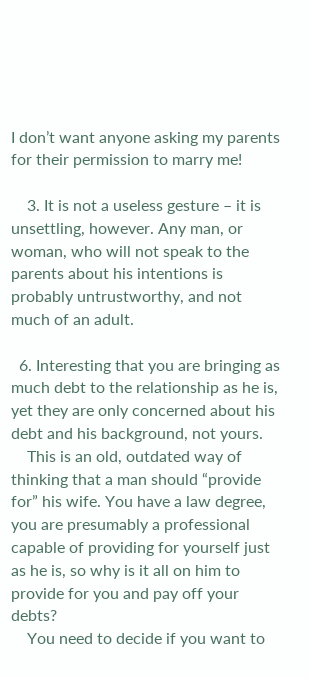I don’t want anyone asking my parents for their permission to marry me!

    3. It is not a useless gesture – it is unsettling, however. Any man, or woman, who will not speak to the parents about his intentions is probably untrustworthy, and not much of an adult.

  6. Interesting that you are bringing as much debt to the relationship as he is, yet they are only concerned about his debt and his background, not yours.
    This is an old, outdated way of thinking that a man should “provide for” his wife. You have a law degree, you are presumably a professional capable of providing for yourself just as he is, so why is it all on him to provide for you and pay off your debts?
    You need to decide if you want to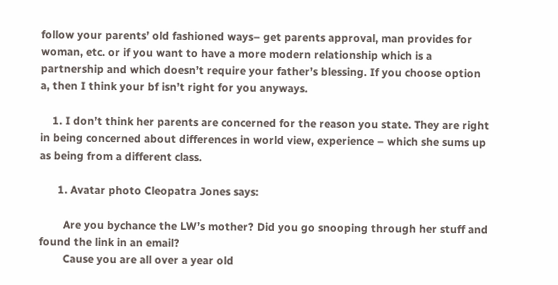follow your parents’ old fashioned ways– get parents approval, man provides for woman, etc. or if you want to have a more modern relationship which is a partnership and which doesn’t require your father’s blessing. If you choose option a, then I think your bf isn’t right for you anyways.

    1. I don’t think her parents are concerned for the reason you state. They are right in being concerned about differences in world view, experience – which she sums up as being from a different class.

      1. Avatar photo Cleopatra Jones says:

        Are you bychance the LW’s mother? Did you go snooping through her stuff and found the link in an email?
        Cause you are all over a year old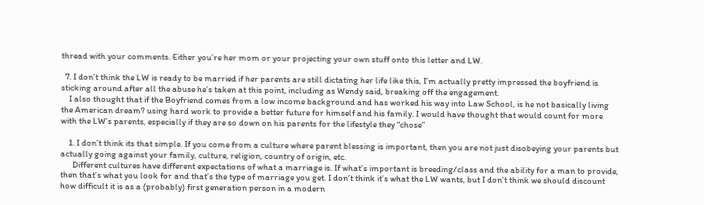thread with your comments. Either you’re her mom or your projecting your own stuff onto this letter and LW.

  7. I don’t think the LW is ready to be married if her parents are still dictating her life like this, I’m actually pretty impressed the boyfriend is sticking around after all the abuse he’s taken at this point, including as Wendy said, breaking off the engagement.
    I also thought that if the Boyfriend comes from a low income background and has worked his way into Law School, is he not basically living the American dream? using hard work to provide a better future for himself and his family. I would have thought that would count for more with the LW’s parents, especially if they are so down on his parents for the lifestyle they “chose”

    1. I don’t think its that simple. If you come from a culture where parent blessing is important, then you are not just disobeying your parents but actually going against your family, culture, religion, country of origin, etc.
      Different cultures have different expectations of what a marriage is. If what’s important is breeding/class and the ability for a man to provide, then that’s what you look for and that’s the type of marriage you get. I don’t think it’s what the LW wants, but I don’t think we should discount how difficult it is as a (probably) first generation person in a modern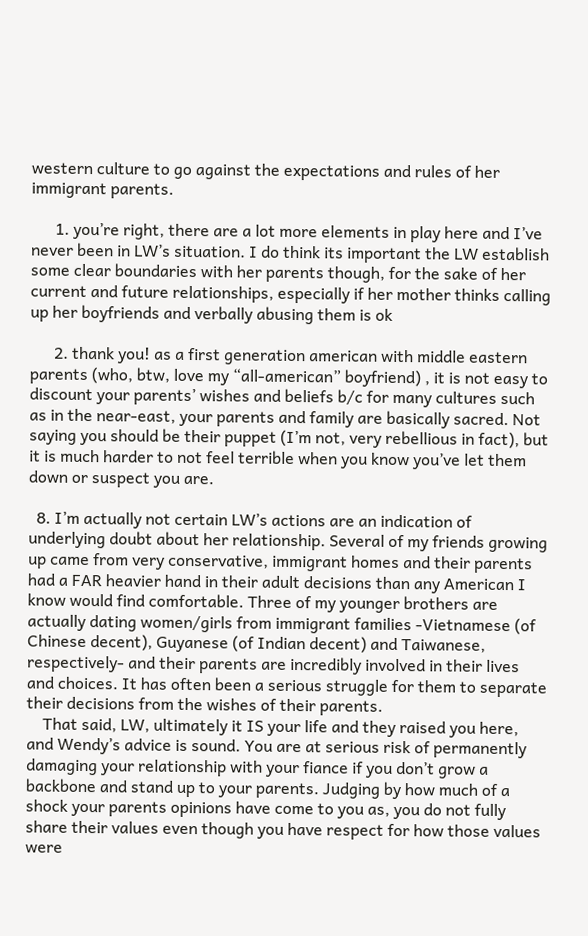western culture to go against the expectations and rules of her immigrant parents.

      1. you’re right, there are a lot more elements in play here and I’ve never been in LW’s situation. I do think its important the LW establish some clear boundaries with her parents though, for the sake of her current and future relationships, especially if her mother thinks calling up her boyfriends and verbally abusing them is ok

      2. thank you! as a first generation american with middle eastern parents (who, btw, love my “all-american” boyfriend) , it is not easy to discount your parents’ wishes and beliefs b/c for many cultures such as in the near-east, your parents and family are basically sacred. Not saying you should be their puppet (I’m not, very rebellious in fact), but it is much harder to not feel terrible when you know you’ve let them down or suspect you are.

  8. I’m actually not certain LW’s actions are an indication of underlying doubt about her relationship. Several of my friends growing up came from very conservative, immigrant homes and their parents had a FAR heavier hand in their adult decisions than any American I know would find comfortable. Three of my younger brothers are actually dating women/girls from immigrant families -Vietnamese (of Chinese decent), Guyanese (of Indian decent) and Taiwanese, respectively- and their parents are incredibly involved in their lives and choices. It has often been a serious struggle for them to separate their decisions from the wishes of their parents.
    That said, LW, ultimately it IS your life and they raised you here, and Wendy’s advice is sound. You are at serious risk of permanently damaging your relationship with your fiance if you don’t grow a backbone and stand up to your parents. Judging by how much of a shock your parents opinions have come to you as, you do not fully share their values even though you have respect for how those values were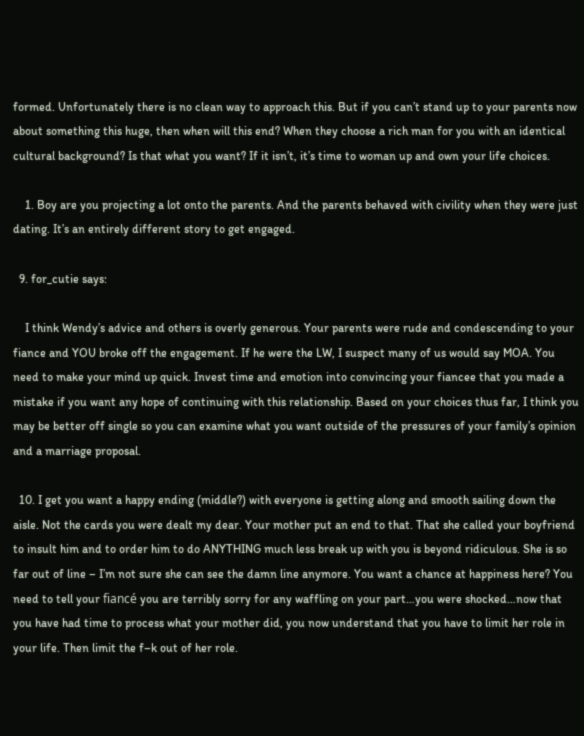formed. Unfortunately there is no clean way to approach this. But if you can’t stand up to your parents now about something this huge, then when will this end? When they choose a rich man for you with an identical cultural background? Is that what you want? If it isn’t, it’s time to woman up and own your life choices.

    1. Boy are you projecting a lot onto the parents. And the parents behaved with civility when they were just dating. It’s an entirely different story to get engaged.

  9. for_cutie says:

    I think Wendy’s advice and others is overly generous. Your parents were rude and condescending to your fiance and YOU broke off the engagement. If he were the LW, I suspect many of us would say MOA. You need to make your mind up quick. Invest time and emotion into convincing your fiancee that you made a mistake if you want any hope of continuing with this relationship. Based on your choices thus far, I think you may be better off single so you can examine what you want outside of the pressures of your family’s opinion and a marriage proposal.

  10. I get you want a happy ending (middle?) with everyone is getting along and smooth sailing down the aisle. Not the cards you were dealt my dear. Your mother put an end to that. That she called your boyfriend to insult him and to order him to do ANYTHING much less break up with you is beyond ridiculous. She is so far out of line – I’m not sure she can see the damn line anymore. You want a chance at happiness here? You need to tell your fiancé you are terribly sorry for any waffling on your part…you were shocked…now that you have had time to process what your mother did, you now understand that you have to limit her role in your life. Then limit the f–k out of her role.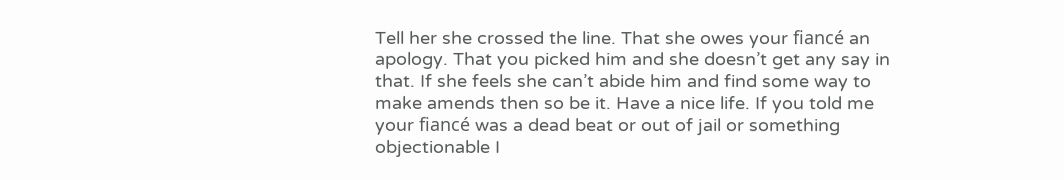Tell her she crossed the line. That she owes your fiancé an apology. That you picked him and she doesn’t get any say in that. If she feels she can’t abide him and find some way to make amends then so be it. Have a nice life. If you told me your fiancé was a dead beat or out of jail or something objectionable I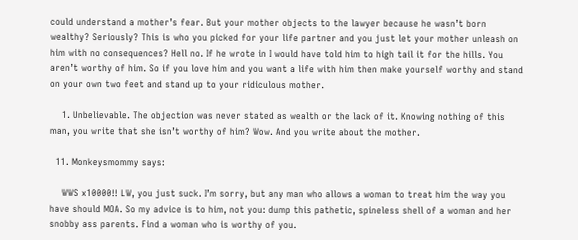could understand a mother’s fear. But your mother objects to the lawyer because he wasn’t born wealthy? Seriously? This is who you picked for your life partner and you just let your mother unleash on him with no consequences? Hell no. If he wrote in I would have told him to high tail it for the hills. You aren’t worthy of him. So if you love him and you want a life with him then make yourself worthy and stand on your own two feet and stand up to your ridiculous mother.

    1. Unbelievable. The objection was never stated as wealth or the lack of it. Knowing nothing of this man, you write that she isn’t worthy of him? Wow. And you write about the mother.

  11. Monkeysmommy says:

    WWS x10000!! LW, you just suck. I’m sorry, but any man who allows a woman to treat him the way you have should MOA. So my advice is to him, not you: dump this pathetic, spineless shell of a woman and her snobby ass parents. Find a woman who is worthy of you.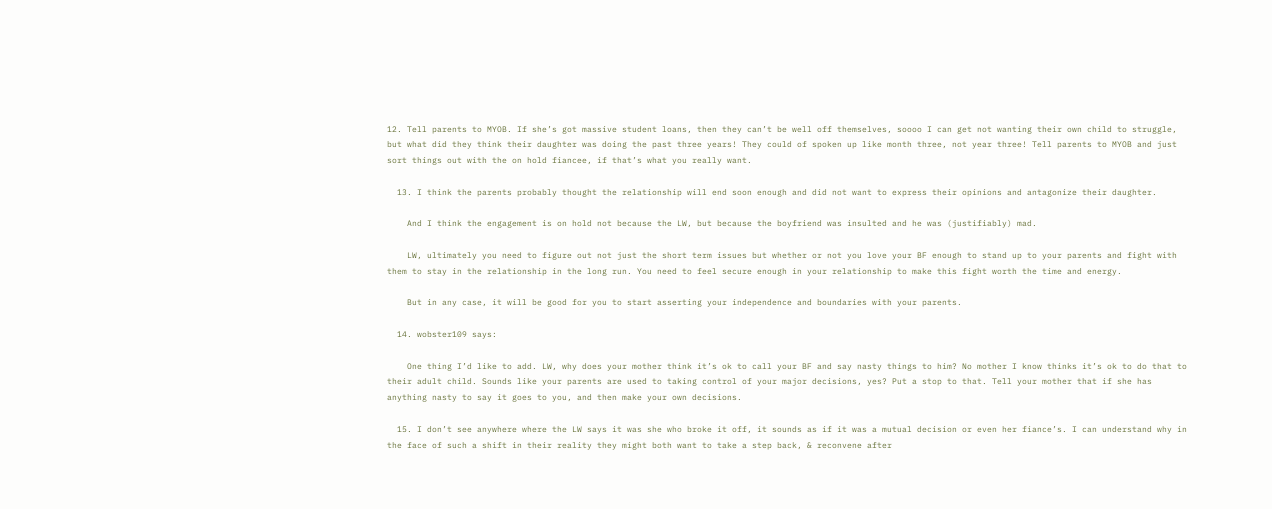12. Tell parents to MYOB. If she’s got massive student loans, then they can’t be well off themselves, soooo I can get not wanting their own child to struggle, but what did they think their daughter was doing the past three years! They could of spoken up like month three, not year three! Tell parents to MYOB and just sort things out with the on hold fiancee, if that’s what you really want.

  13. I think the parents probably thought the relationship will end soon enough and did not want to express their opinions and antagonize their daughter.

    And I think the engagement is on hold not because the LW, but because the boyfriend was insulted and he was (justifiably) mad.

    LW, ultimately you need to figure out not just the short term issues but whether or not you love your BF enough to stand up to your parents and fight with them to stay in the relationship in the long run. You need to feel secure enough in your relationship to make this fight worth the time and energy.

    But in any case, it will be good for you to start asserting your independence and boundaries with your parents.

  14. wobster109 says:

    One thing I’d like to add. LW, why does your mother think it’s ok to call your BF and say nasty things to him? No mother I know thinks it’s ok to do that to their adult child. Sounds like your parents are used to taking control of your major decisions, yes? Put a stop to that. Tell your mother that if she has anything nasty to say it goes to you, and then make your own decisions.

  15. I don’t see anywhere where the LW says it was she who broke it off, it sounds as if it was a mutual decision or even her fiance’s. I can understand why in the face of such a shift in their reality they might both want to take a step back, & reconvene after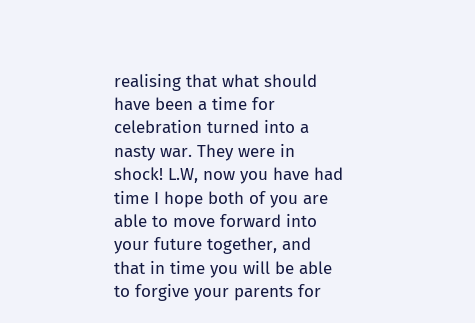realising that what should have been a time for celebration turned into a nasty war. They were in shock! L.W, now you have had time I hope both of you are able to move forward into your future together, and that in time you will be able to forgive your parents for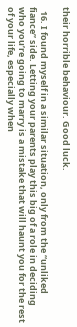their horrible behaviour. Good luck.

  16. I found myself in a similar situation, only from the “unliked fiance” side. Letting your parents play this big of a role in deciding who you’re going to marry is a mistake that will haunt you for the rest of your life, especially when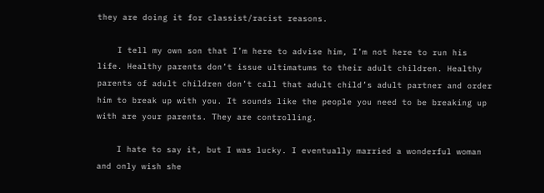they are doing it for classist/racist reasons.

    I tell my own son that I’m here to advise him, I’m not here to run his life. Healthy parents don’t issue ultimatums to their adult children. Healthy parents of adult children don’t call that adult child’s adult partner and order him to break up with you. It sounds like the people you need to be breaking up with are your parents. They are controlling.

    I hate to say it, but I was lucky. I eventually married a wonderful woman and only wish she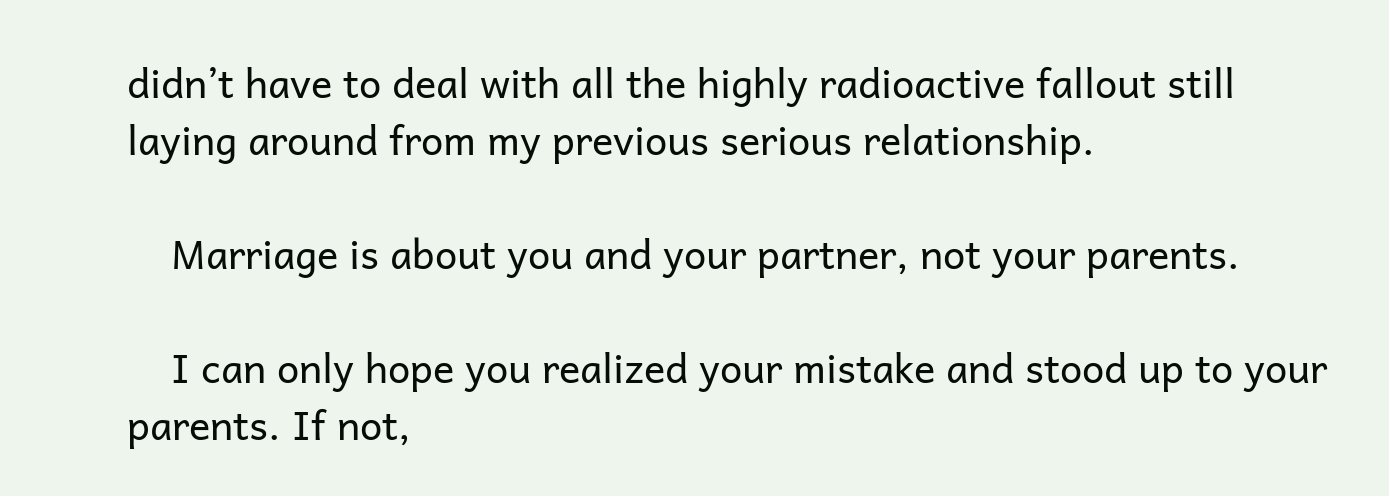didn’t have to deal with all the highly radioactive fallout still laying around from my previous serious relationship.

    Marriage is about you and your partner, not your parents.

    I can only hope you realized your mistake and stood up to your parents. If not,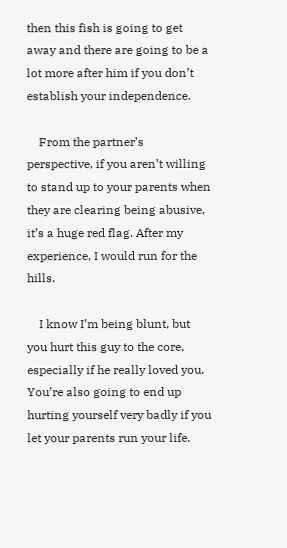then this fish is going to get away and there are going to be a lot more after him if you don’t establish your independence.

    From the partner’s perspective, if you aren’t willing to stand up to your parents when they are clearing being abusive, it’s a huge red flag. After my experience, I would run for the hills.

    I know I’m being blunt, but you hurt this guy to the core, especially if he really loved you. You’re also going to end up hurting yourself very badly if you let your parents run your life.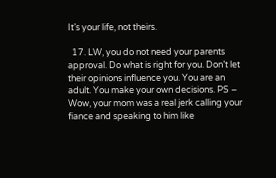It’s your life, not theirs.

  17. LW, you do not need your parents approval. Do what is right for you. Don’t let their opinions influence you. You are an adult. You make your own decisions. PS – Wow, your mom was a real jerk calling your fiance and speaking to him like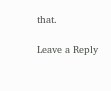that.

Leave a Reply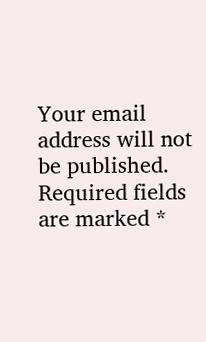Your email address will not be published. Required fields are marked *